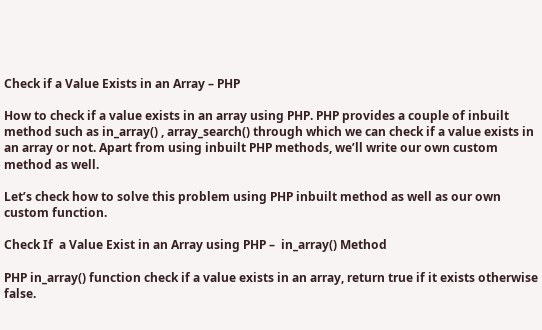Check if a Value Exists in an Array – PHP

How to check if a value exists in an array using PHP. PHP provides a couple of inbuilt method such as in_array() , array_search() through which we can check if a value exists in an array or not. Apart from using inbuilt PHP methods, we’ll write our own custom method as well.

Let’s check how to solve this problem using PHP inbuilt method as well as our own custom function.

Check If  a Value Exist in an Array using PHP –  in_array() Method

PHP in_array() function check if a value exists in an array, return true if it exists otherwise false.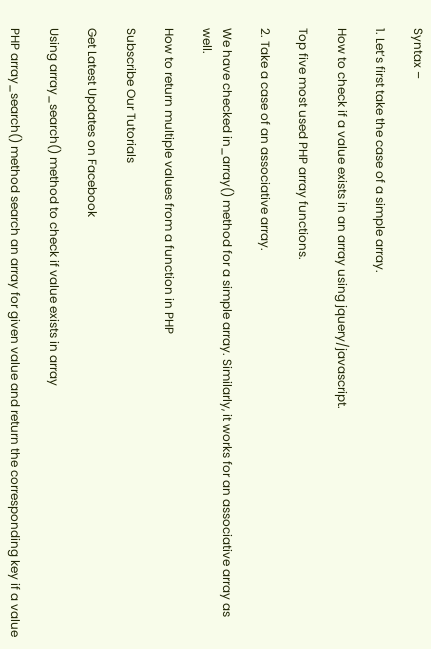Syntax –

1. Let’s first take the case of a simple array.

How to check if a value exists in an array using jquery/javascript.

Top five most used PHP array functions.

2. Take a case of an associative array.

We have checked in_array() method for a simple array. Similarly, it works for an associative array as well.

How to return multiple values from a function in PHP

Subscribe Our Tutorials

Get Latest Updates on Facebook

Using array_search() method to check if value exists in array

PHP array_search() method search an array for given value and return the corresponding key if a value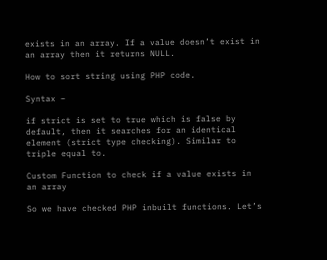exists in an array. If a value doesn’t exist in an array then it returns NULL.

How to sort string using PHP code.

Syntax –

if strict is set to true which is false by default, then it searches for an identical element (strict type checking). Similar to triple equal to.

Custom Function to check if a value exists in an array

So we have checked PHP inbuilt functions. Let’s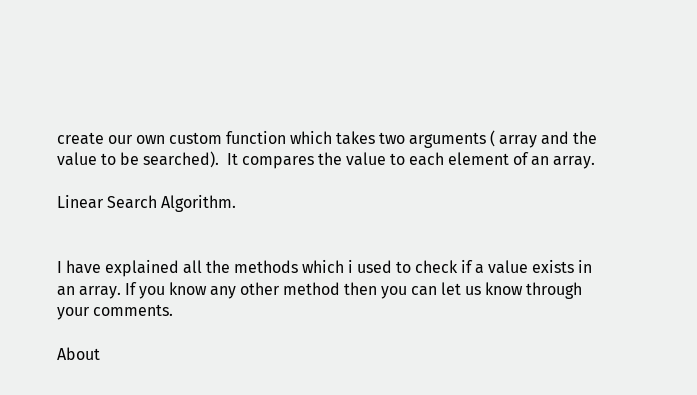create our own custom function which takes two arguments ( array and the value to be searched).  It compares the value to each element of an array.

Linear Search Algorithm.


I have explained all the methods which i used to check if a value exists in an array. If you know any other method then you can let us know through your comments.

About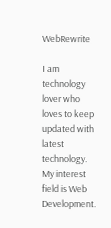WebRewrite

I am technology lover who loves to keep updated with latest technology. My interest field is Web Development.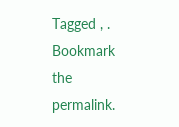Tagged , . Bookmark the permalink.